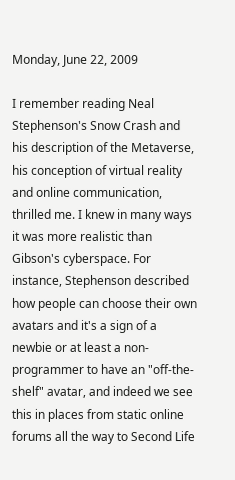Monday, June 22, 2009

I remember reading Neal Stephenson's Snow Crash and his description of the Metaverse, his conception of virtual reality and online communication, thrilled me. I knew in many ways it was more realistic than Gibson's cyberspace. For instance, Stephenson described how people can choose their own avatars and it's a sign of a newbie or at least a non-programmer to have an "off-the-shelf" avatar, and indeed we see this in places from static online forums all the way to Second Life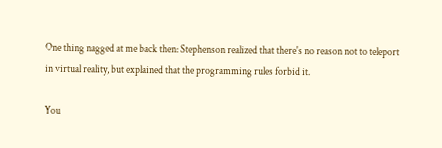One thing nagged at me back then: Stephenson realized that there's no reason not to teleport in virtual reality, but explained that the programming rules forbid it.

You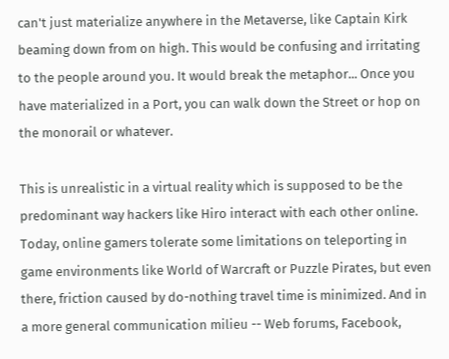can't just materialize anywhere in the Metaverse, like Captain Kirk beaming down from on high. This would be confusing and irritating to the people around you. It would break the metaphor... Once you have materialized in a Port, you can walk down the Street or hop on the monorail or whatever.

This is unrealistic in a virtual reality which is supposed to be the predominant way hackers like Hiro interact with each other online. Today, online gamers tolerate some limitations on teleporting in game environments like World of Warcraft or Puzzle Pirates, but even there, friction caused by do-nothing travel time is minimized. And in a more general communication milieu -- Web forums, Facebook,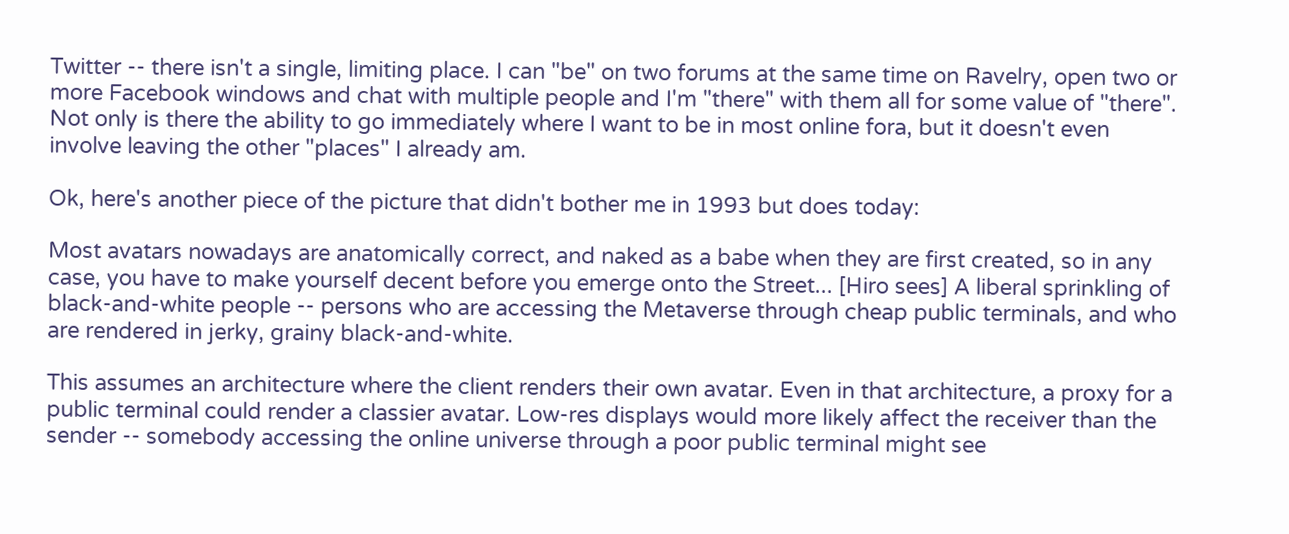Twitter -- there isn't a single, limiting place. I can "be" on two forums at the same time on Ravelry, open two or more Facebook windows and chat with multiple people and I'm "there" with them all for some value of "there". Not only is there the ability to go immediately where I want to be in most online fora, but it doesn't even involve leaving the other "places" I already am.

Ok, here's another piece of the picture that didn't bother me in 1993 but does today:

Most avatars nowadays are anatomically correct, and naked as a babe when they are first created, so in any case, you have to make yourself decent before you emerge onto the Street... [Hiro sees] A liberal sprinkling of black-and-white people -- persons who are accessing the Metaverse through cheap public terminals, and who are rendered in jerky, grainy black-and-white.

This assumes an architecture where the client renders their own avatar. Even in that architecture, a proxy for a public terminal could render a classier avatar. Low-res displays would more likely affect the receiver than the sender -- somebody accessing the online universe through a poor public terminal might see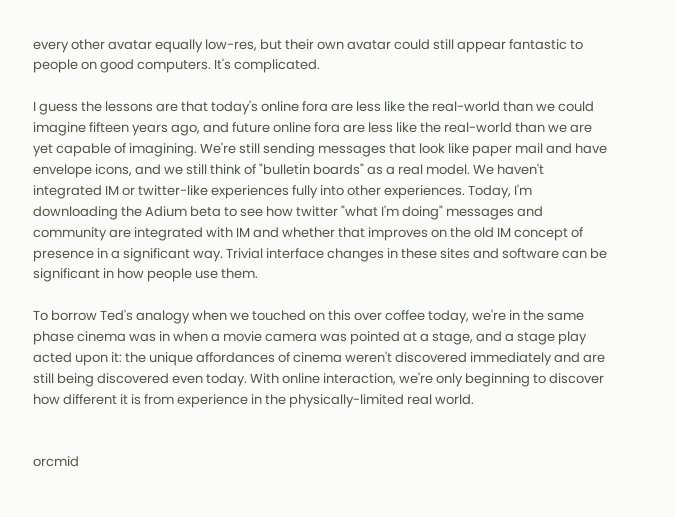every other avatar equally low-res, but their own avatar could still appear fantastic to people on good computers. It's complicated.

I guess the lessons are that today's online fora are less like the real-world than we could imagine fifteen years ago, and future online fora are less like the real-world than we are yet capable of imagining. We're still sending messages that look like paper mail and have envelope icons, and we still think of "bulletin boards" as a real model. We haven't integrated IM or twitter-like experiences fully into other experiences. Today, I'm downloading the Adium beta to see how twitter "what I'm doing" messages and community are integrated with IM and whether that improves on the old IM concept of presence in a significant way. Trivial interface changes in these sites and software can be significant in how people use them.

To borrow Ted's analogy when we touched on this over coffee today, we're in the same phase cinema was in when a movie camera was pointed at a stage, and a stage play acted upon it: the unique affordances of cinema weren't discovered immediately and are still being discovered even today. With online interaction, we're only beginning to discover how different it is from experience in the physically-limited real world.


orcmid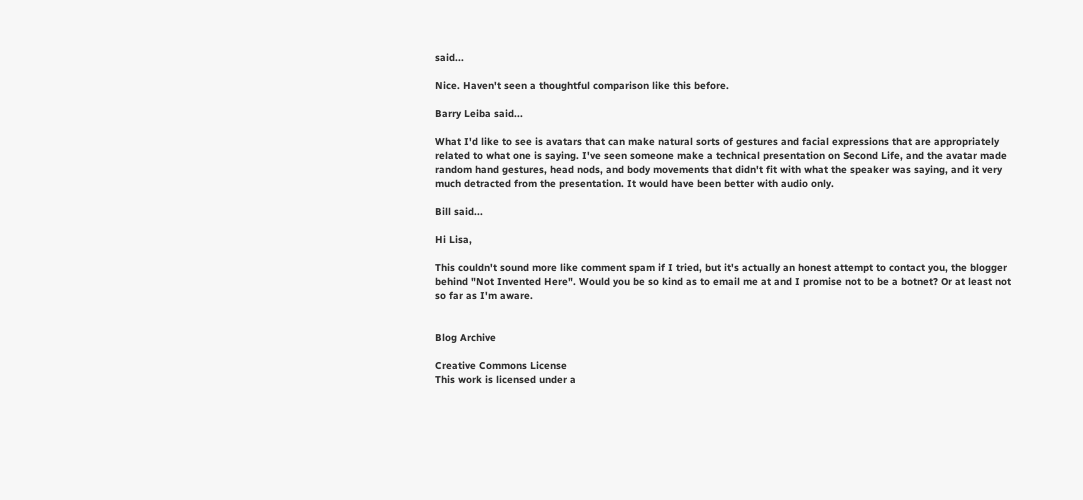said...

Nice. Haven't seen a thoughtful comparison like this before.

Barry Leiba said...

What I'd like to see is avatars that can make natural sorts of gestures and facial expressions that are appropriately related to what one is saying. I've seen someone make a technical presentation on Second Life, and the avatar made random hand gestures, head nods, and body movements that didn't fit with what the speaker was saying, and it very much detracted from the presentation. It would have been better with audio only.

Bill said...

Hi Lisa,

This couldn't sound more like comment spam if I tried, but it's actually an honest attempt to contact you, the blogger behind "Not Invented Here". Would you be so kind as to email me at and I promise not to be a botnet? Or at least not so far as I'm aware.


Blog Archive

Creative Commons License
This work is licensed under a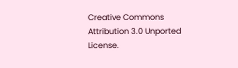Creative Commons Attribution 3.0 Unported License.